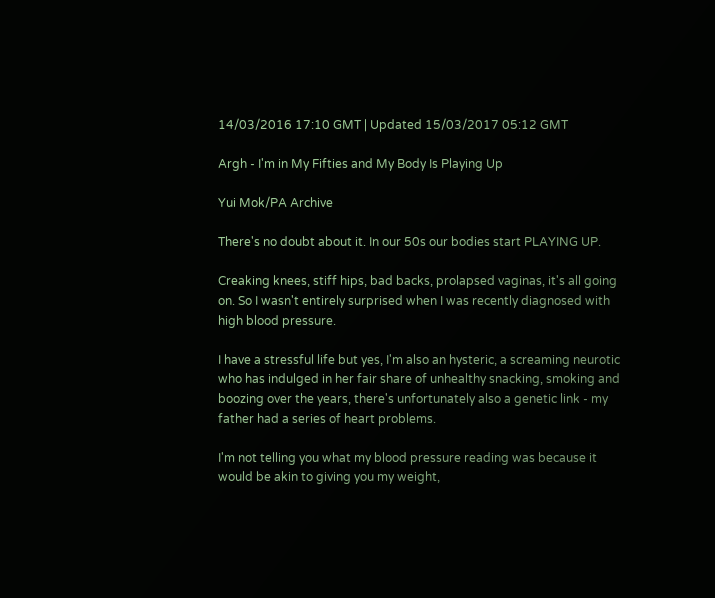14/03/2016 17:10 GMT | Updated 15/03/2017 05:12 GMT

Argh - I'm in My Fifties and My Body Is Playing Up

Yui Mok/PA Archive

There's no doubt about it. In our 50s our bodies start PLAYING UP.

Creaking knees, stiff hips, bad backs, prolapsed vaginas, it's all going on. So I wasn't entirely surprised when I was recently diagnosed with high blood pressure.

I have a stressful life but yes, I'm also an hysteric, a screaming neurotic who has indulged in her fair share of unhealthy snacking, smoking and boozing over the years, there's unfortunately also a genetic link - my father had a series of heart problems.

I'm not telling you what my blood pressure reading was because it would be akin to giving you my weight,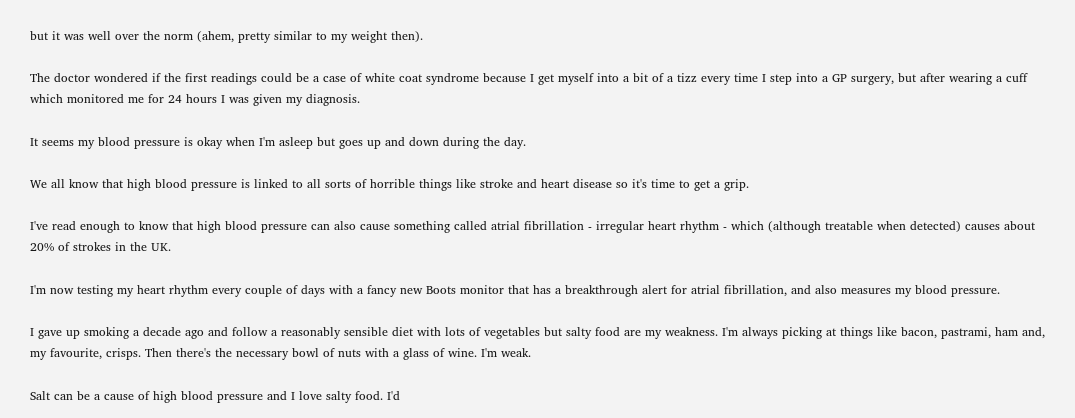but it was well over the norm (ahem, pretty similar to my weight then).

The doctor wondered if the first readings could be a case of white coat syndrome because I get myself into a bit of a tizz every time I step into a GP surgery, but after wearing a cuff which monitored me for 24 hours I was given my diagnosis.

It seems my blood pressure is okay when I'm asleep but goes up and down during the day.

We all know that high blood pressure is linked to all sorts of horrible things like stroke and heart disease so it's time to get a grip.

I've read enough to know that high blood pressure can also cause something called atrial fibrillation - irregular heart rhythm - which (although treatable when detected) causes about 20% of strokes in the UK.

I'm now testing my heart rhythm every couple of days with a fancy new Boots monitor that has a breakthrough alert for atrial fibrillation, and also measures my blood pressure.

I gave up smoking a decade ago and follow a reasonably sensible diet with lots of vegetables but salty food are my weakness. I'm always picking at things like bacon, pastrami, ham and, my favourite, crisps. Then there's the necessary bowl of nuts with a glass of wine. I'm weak.

Salt can be a cause of high blood pressure and I love salty food. I'd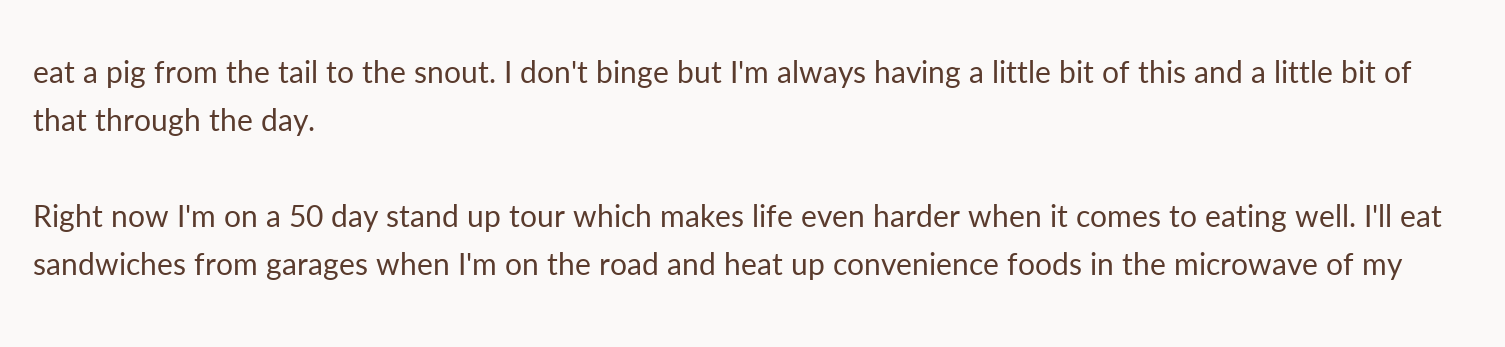eat a pig from the tail to the snout. I don't binge but I'm always having a little bit of this and a little bit of that through the day.

Right now I'm on a 50 day stand up tour which makes life even harder when it comes to eating well. I'll eat sandwiches from garages when I'm on the road and heat up convenience foods in the microwave of my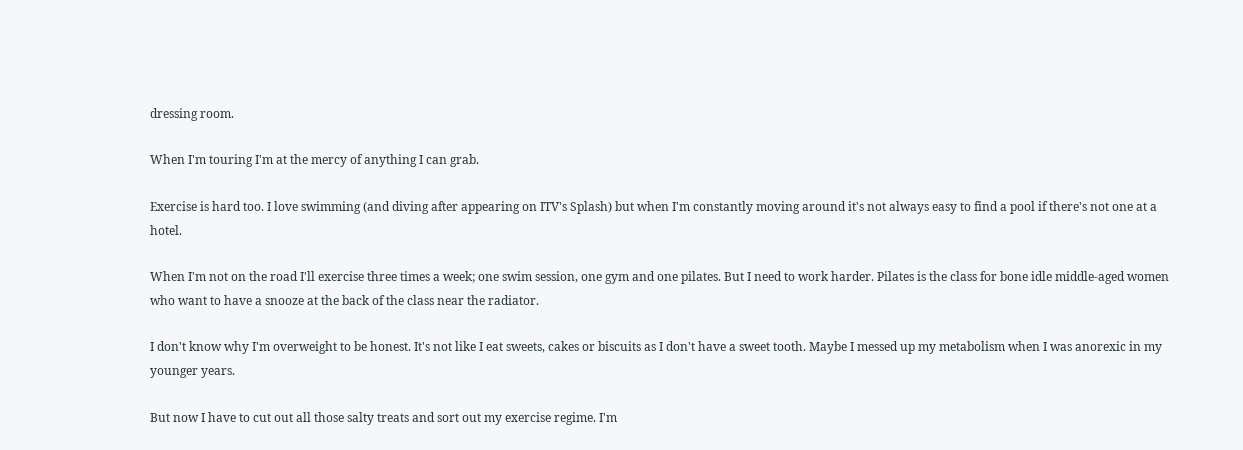dressing room.

When I'm touring I'm at the mercy of anything I can grab.

Exercise is hard too. I love swimming (and diving after appearing on ITV's Splash) but when I'm constantly moving around it's not always easy to find a pool if there's not one at a hotel.

When I'm not on the road I'll exercise three times a week; one swim session, one gym and one pilates. But I need to work harder. Pilates is the class for bone idle middle-aged women who want to have a snooze at the back of the class near the radiator.

I don't know why I'm overweight to be honest. It's not like I eat sweets, cakes or biscuits as I don't have a sweet tooth. Maybe I messed up my metabolism when I was anorexic in my younger years.

But now I have to cut out all those salty treats and sort out my exercise regime. I'm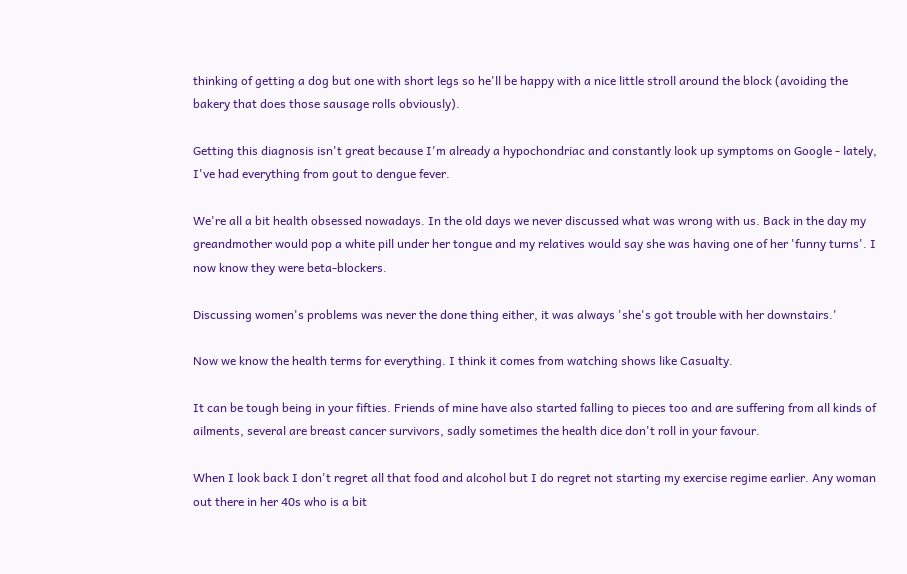thinking of getting a dog but one with short legs so he'll be happy with a nice little stroll around the block (avoiding the bakery that does those sausage rolls obviously).

Getting this diagnosis isn't great because I'm already a hypochondriac and constantly look up symptoms on Google - lately, I've had everything from gout to dengue fever.

We're all a bit health obsessed nowadays. In the old days we never discussed what was wrong with us. Back in the day my greandmother would pop a white pill under her tongue and my relatives would say she was having one of her 'funny turns'. I now know they were beta-blockers.

Discussing women's problems was never the done thing either, it was always 'she's got trouble with her downstairs.'

Now we know the health terms for everything. I think it comes from watching shows like Casualty.

It can be tough being in your fifties. Friends of mine have also started falling to pieces too and are suffering from all kinds of ailments, several are breast cancer survivors, sadly sometimes the health dice don't roll in your favour.

When I look back I don't regret all that food and alcohol but I do regret not starting my exercise regime earlier. Any woman out there in her 40s who is a bit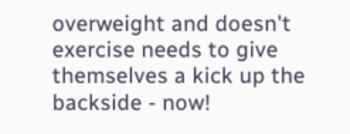overweight and doesn't exercise needs to give themselves a kick up the backside - now!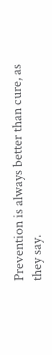Prevention is always better than cure, as they say.